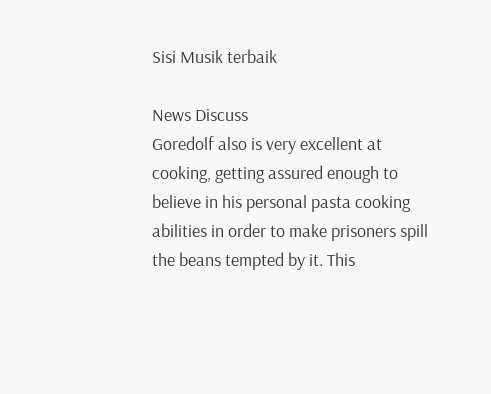Sisi Musik terbaik

News Discuss
Goredolf also is very excellent at cooking, getting assured enough to believe in his personal pasta cooking abilities in order to make prisoners spill the beans tempted by it. This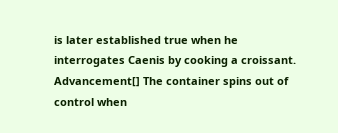is later established true when he interrogates Caenis by cooking a croissant. Advancement[] The container spins out of control when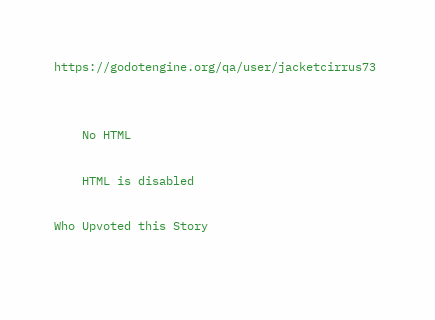https://godotengine.org/qa/user/jacketcirrus73


    No HTML

    HTML is disabled

Who Upvoted this Story